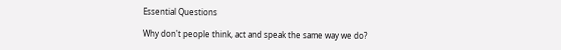Essential Questions

Why don't people think, act and speak the same way we do?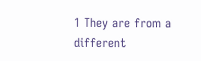1 They are from a different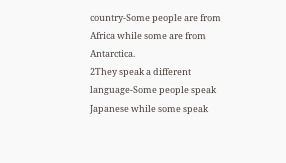country-Some people are from Africa while some are from Antarctica.
2They speak a different language-Some people speak Japanese while some speak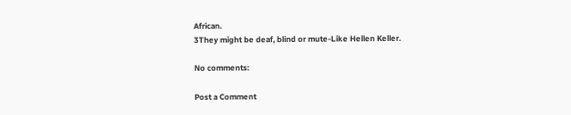African.
3They might be deaf, blind or mute-Like Hellen Keller.

No comments:

Post a Comment